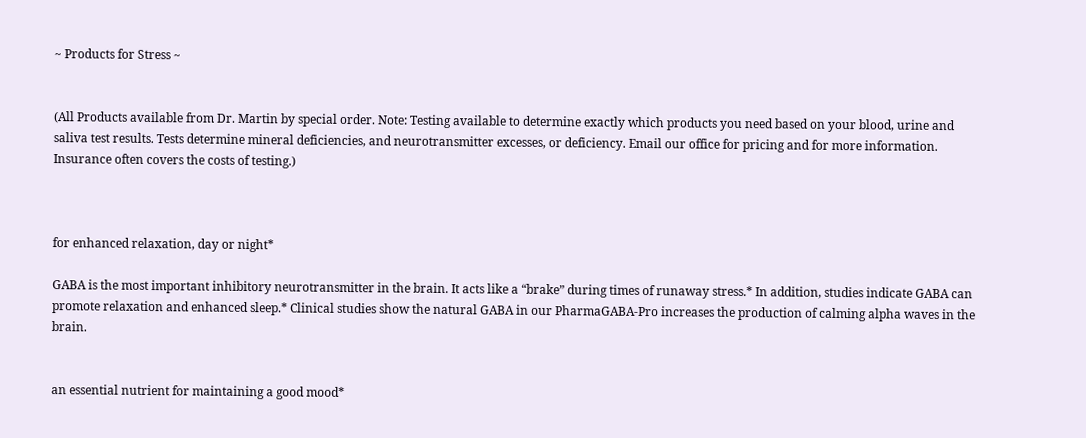~ Products for Stress ~


(All Products available from Dr. Martin by special order. Note: Testing available to determine exactly which products you need based on your blood, urine and saliva test results. Tests determine mineral deficiencies, and neurotransmitter excesses, or deficiency. Email our office for pricing and for more information. Insurance often covers the costs of testing.)



for enhanced relaxation, day or night*

GABA is the most important inhibitory neurotransmitter in the brain. It acts like a “brake” during times of runaway stress.* In addition, studies indicate GABA can promote relaxation and enhanced sleep.* Clinical studies show the natural GABA in our PharmaGABA-Pro increases the production of calming alpha waves in the brain.


an essential nutrient for maintaining a good mood*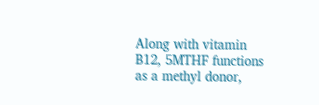Along with vitamin B12, 5MTHF functions as a methyl donor,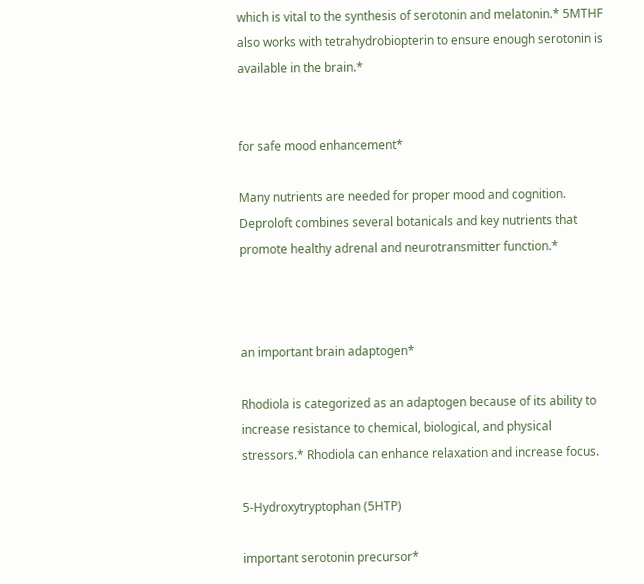which is vital to the synthesis of serotonin and melatonin.* 5MTHF also works with tetrahydrobiopterin to ensure enough serotonin is available in the brain.*


for safe mood enhancement*

Many nutrients are needed for proper mood and cognition. Deproloft combines several botanicals and key nutrients that promote healthy adrenal and neurotransmitter function.*



an important brain adaptogen*

Rhodiola is categorized as an adaptogen because of its ability to increase resistance to chemical, biological, and physical stressors.* Rhodiola can enhance relaxation and increase focus.

5-Hydroxytryptophan (5HTP)

important serotonin precursor*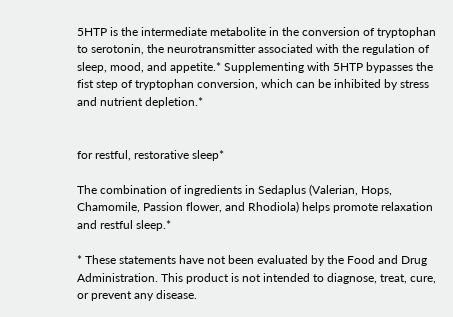5HTP is the intermediate metabolite in the conversion of tryptophan to serotonin, the neurotransmitter associated with the regulation of sleep, mood, and appetite.* Supplementing with 5HTP bypasses the fist step of tryptophan conversion, which can be inhibited by stress and nutrient depletion.*


for restful, restorative sleep*

The combination of ingredients in Sedaplus (Valerian, Hops, Chamomile, Passion flower, and Rhodiola) helps promote relaxation and restful sleep.*

* These statements have not been evaluated by the Food and Drug Administration. This product is not intended to diagnose, treat, cure, or prevent any disease.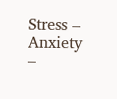Stress – Anxiety –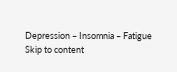Depression – Insomnia – Fatigue
Skip to content